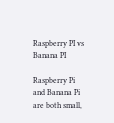Raspberry PI vs Banana PI

Raspberry Pi and Banana Pi are both small,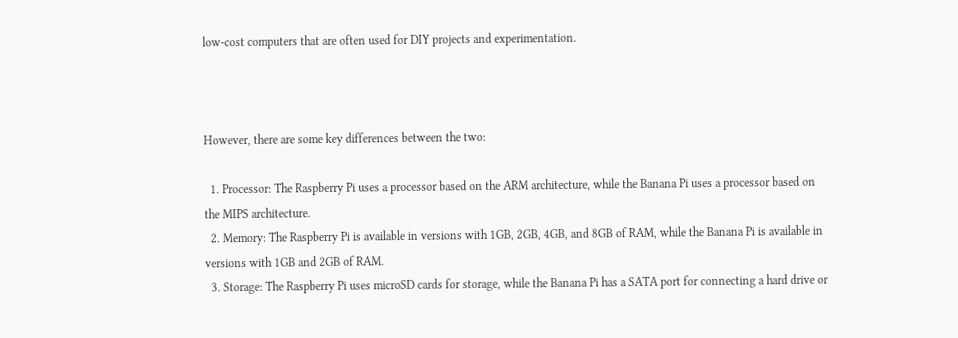low-cost computers that are often used for DIY projects and experimentation.



However, there are some key differences between the two:

  1. Processor: The Raspberry Pi uses a processor based on the ARM architecture, while the Banana Pi uses a processor based on the MIPS architecture.
  2. Memory: The Raspberry Pi is available in versions with 1GB, 2GB, 4GB, and 8GB of RAM, while the Banana Pi is available in versions with 1GB and 2GB of RAM.
  3. Storage: The Raspberry Pi uses microSD cards for storage, while the Banana Pi has a SATA port for connecting a hard drive or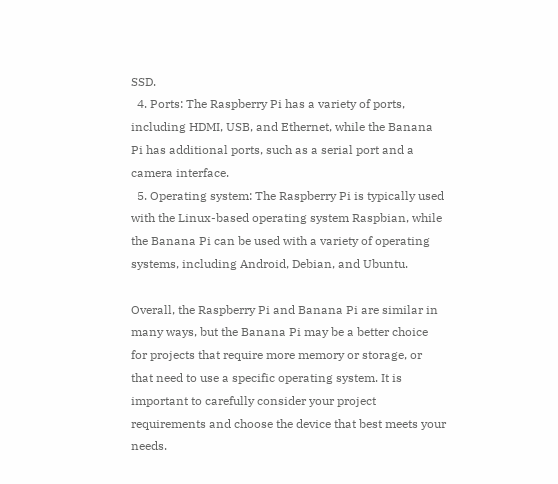SSD.
  4. Ports: The Raspberry Pi has a variety of ports, including HDMI, USB, and Ethernet, while the Banana Pi has additional ports, such as a serial port and a camera interface.
  5. Operating system: The Raspberry Pi is typically used with the Linux-based operating system Raspbian, while the Banana Pi can be used with a variety of operating systems, including Android, Debian, and Ubuntu.

Overall, the Raspberry Pi and Banana Pi are similar in many ways, but the Banana Pi may be a better choice for projects that require more memory or storage, or that need to use a specific operating system. It is important to carefully consider your project requirements and choose the device that best meets your needs.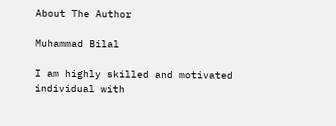About The Author

Muhammad Bilal

I am highly skilled and motivated individual with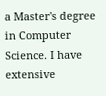a Master's degree in Computer Science. I have extensive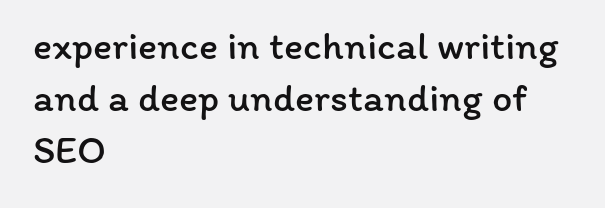experience in technical writing and a deep understanding of SEO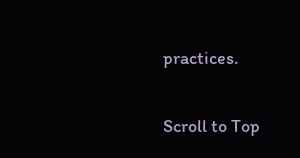practices.

Scroll to Top